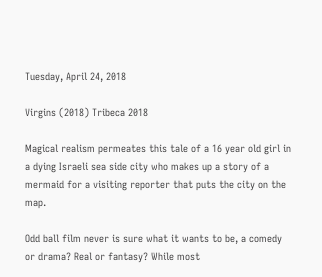Tuesday, April 24, 2018

Virgins (2018) Tribeca 2018

Magical realism permeates this tale of a 16 year old girl in a dying Israeli sea side city who makes up a story of a mermaid for a visiting reporter that puts the city on the map.

Odd ball film never is sure what it wants to be, a comedy  or drama? Real or fantasy? While most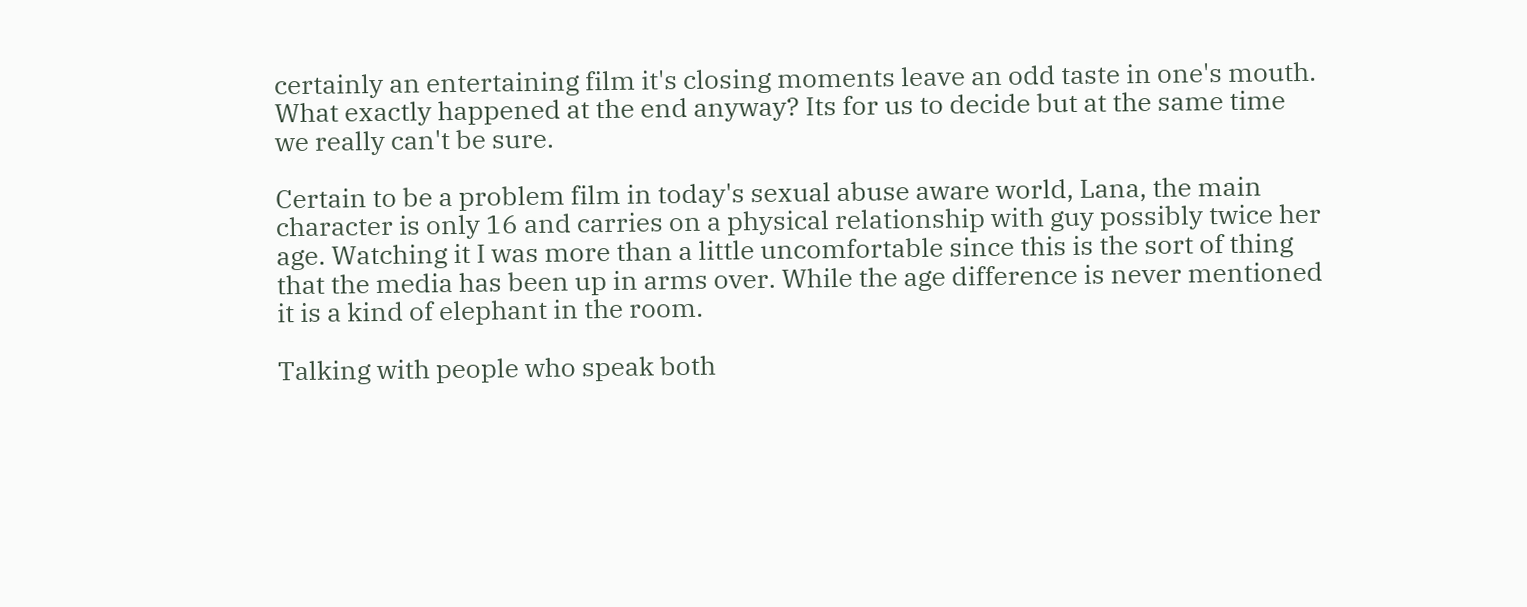certainly an entertaining film it's closing moments leave an odd taste in one's mouth. What exactly happened at the end anyway? Its for us to decide but at the same time we really can't be sure.

Certain to be a problem film in today's sexual abuse aware world, Lana, the main character is only 16 and carries on a physical relationship with guy possibly twice her age. Watching it I was more than a little uncomfortable since this is the sort of thing that the media has been up in arms over. While the age difference is never mentioned it is a kind of elephant in the room.

Talking with people who speak both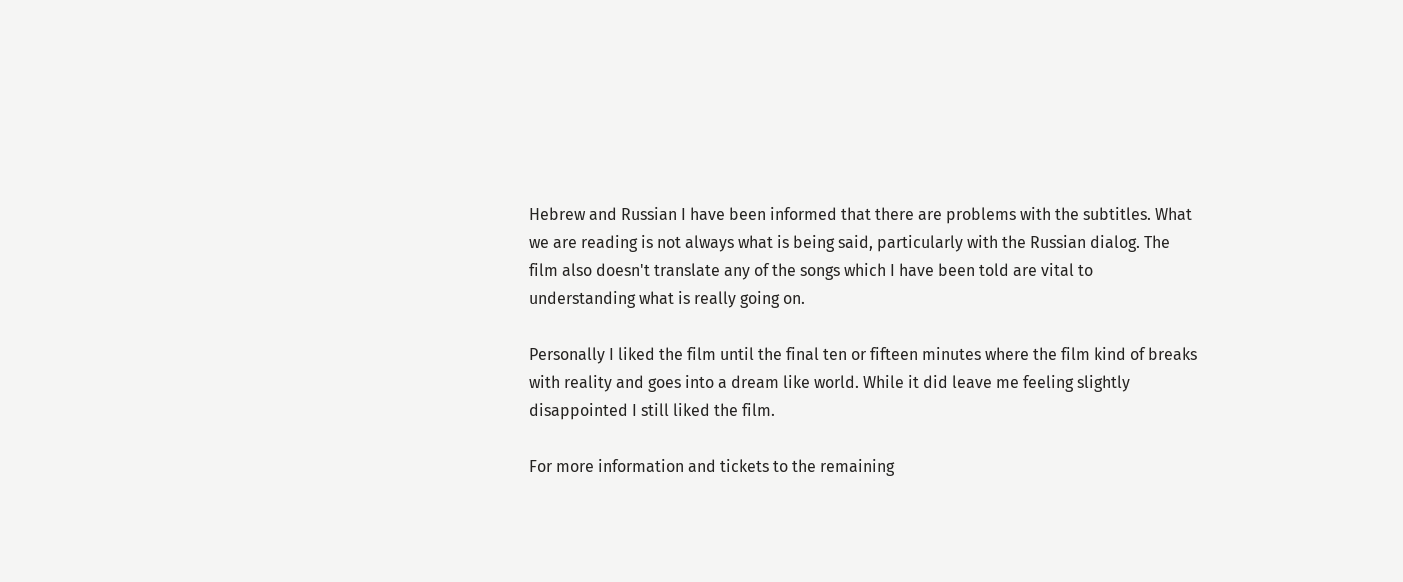Hebrew and Russian I have been informed that there are problems with the subtitles. What we are reading is not always what is being said, particularly with the Russian dialog. The film also doesn't translate any of the songs which I have been told are vital to understanding what is really going on.

Personally I liked the film until the final ten or fifteen minutes where the film kind of breaks with reality and goes into a dream like world. While it did leave me feeling slightly disappointed I still liked the film.

For more information and tickets to the remaining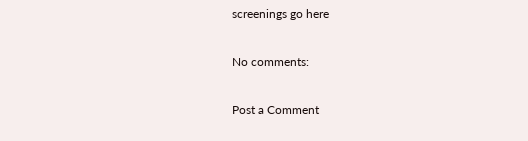screenings go here

No comments:

Post a Comment